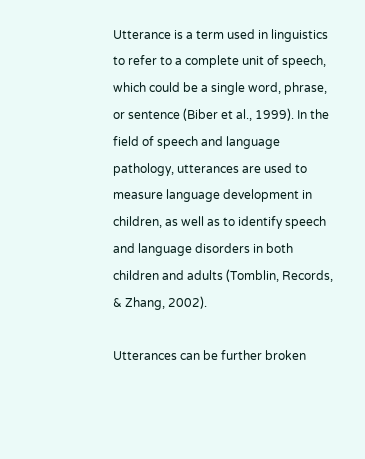Utterance is a term used in linguistics to refer to a complete unit of speech, which could be a single word, phrase, or sentence (Biber et al., 1999). In the field of speech and language pathology, utterances are used to measure language development in children, as well as to identify speech and language disorders in both children and adults (Tomblin, Records, & Zhang, 2002).

Utterances can be further broken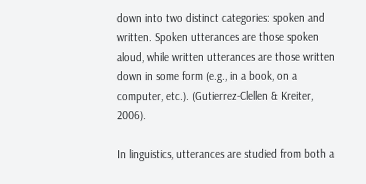down into two distinct categories: spoken and written. Spoken utterances are those spoken aloud, while written utterances are those written down in some form (e.g., in a book, on a computer, etc.). (Gutierrez-Clellen & Kreiter, 2006).

In linguistics, utterances are studied from both a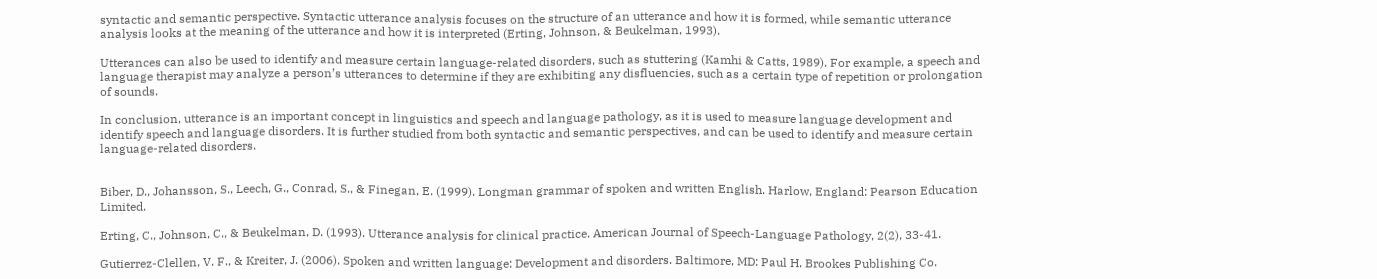syntactic and semantic perspective. Syntactic utterance analysis focuses on the structure of an utterance and how it is formed, while semantic utterance analysis looks at the meaning of the utterance and how it is interpreted (Erting, Johnson, & Beukelman, 1993).

Utterances can also be used to identify and measure certain language-related disorders, such as stuttering (Kamhi & Catts, 1989). For example, a speech and language therapist may analyze a person’s utterances to determine if they are exhibiting any disfluencies, such as a certain type of repetition or prolongation of sounds.

In conclusion, utterance is an important concept in linguistics and speech and language pathology, as it is used to measure language development and identify speech and language disorders. It is further studied from both syntactic and semantic perspectives, and can be used to identify and measure certain language-related disorders.


Biber, D., Johansson, S., Leech, G., Conrad, S., & Finegan, E. (1999). Longman grammar of spoken and written English. Harlow, England: Pearson Education Limited.

Erting, C., Johnson, C., & Beukelman, D. (1993). Utterance analysis for clinical practice. American Journal of Speech-Language Pathology, 2(2), 33-41.

Gutierrez-Clellen, V. F., & Kreiter, J. (2006). Spoken and written language: Development and disorders. Baltimore, MD: Paul H. Brookes Publishing Co.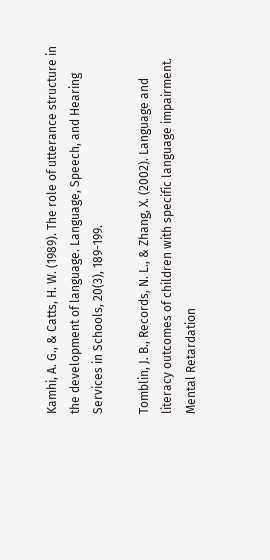Kamhi, A. G., & Catts, H. W. (1989). The role of utterance structure in the development of language. Language, Speech, and Hearing Services in Schools, 20(3), 189-199.

Tomblin, J. B., Records, N. L., & Zhang, X. (2002). Language and literacy outcomes of children with specific language impairment. Mental Retardation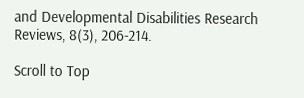and Developmental Disabilities Research Reviews, 8(3), 206-214.

Scroll to Top